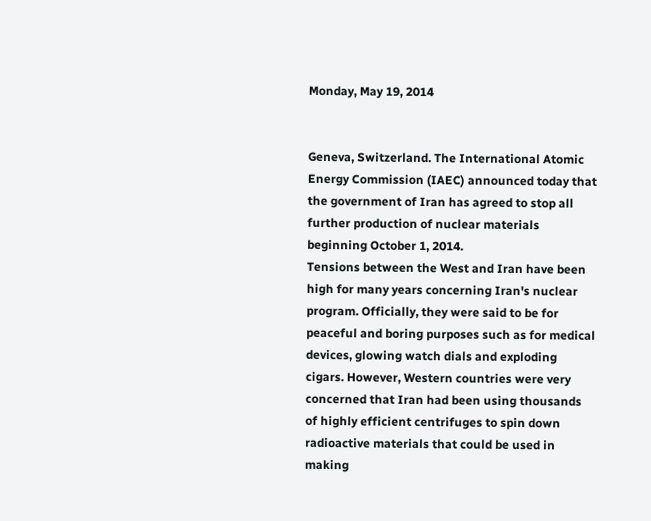Monday, May 19, 2014


Geneva, Switzerland. The International Atomic Energy Commission (IAEC) announced today that the government of Iran has agreed to stop all further production of nuclear materials beginning October 1, 2014.
Tensions between the West and Iran have been high for many years concerning Iran's nuclear program. Officially, they were said to be for peaceful and boring purposes such as for medical devices, glowing watch dials and exploding cigars. However, Western countries were very concerned that Iran had been using thousands of highly efficient centrifuges to spin down radioactive materials that could be used in making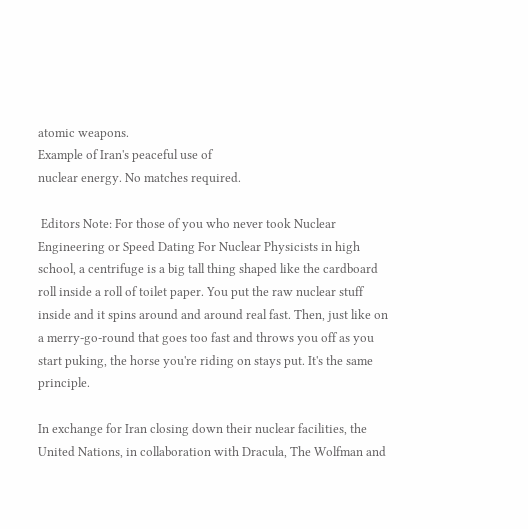atomic weapons.
Example of Iran's peaceful use of
nuclear energy. No matches required.

 Editors Note: For those of you who never took Nuclear Engineering or Speed Dating For Nuclear Physicists in high school, a centrifuge is a big tall thing shaped like the cardboard roll inside a roll of toilet paper. You put the raw nuclear stuff inside and it spins around and around real fast. Then, just like on a merry-go-round that goes too fast and throws you off as you start puking, the horse you're riding on stays put. It's the same principle.

In exchange for Iran closing down their nuclear facilities, the United Nations, in collaboration with Dracula, The Wolfman and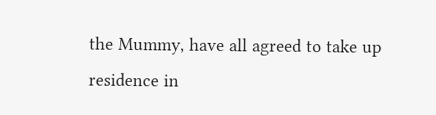the Mummy, have all agreed to take up residence in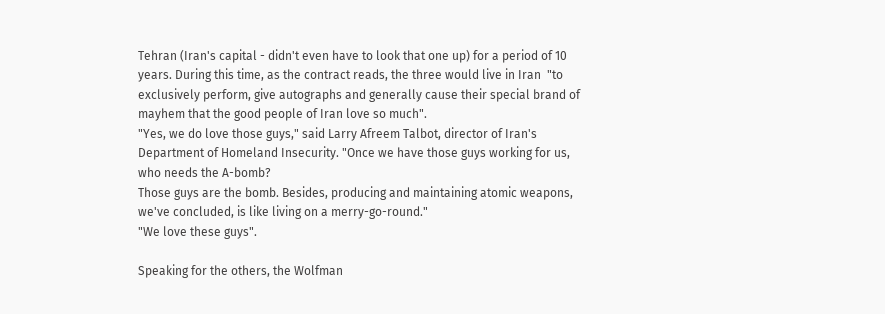Tehran (Iran's capital - didn't even have to look that one up) for a period of 10 years. During this time, as the contract reads, the three would live in Iran  "to exclusively perform, give autographs and generally cause their special brand of mayhem that the good people of Iran love so much".
"Yes, we do love those guys," said Larry Afreem Talbot, director of Iran's Department of Homeland Insecurity. "Once we have those guys working for us, who needs the A-bomb?
Those guys are the bomb. Besides, producing and maintaining atomic weapons, we've concluded, is like living on a merry-go-round."
"We love these guys".

Speaking for the others, the Wolfman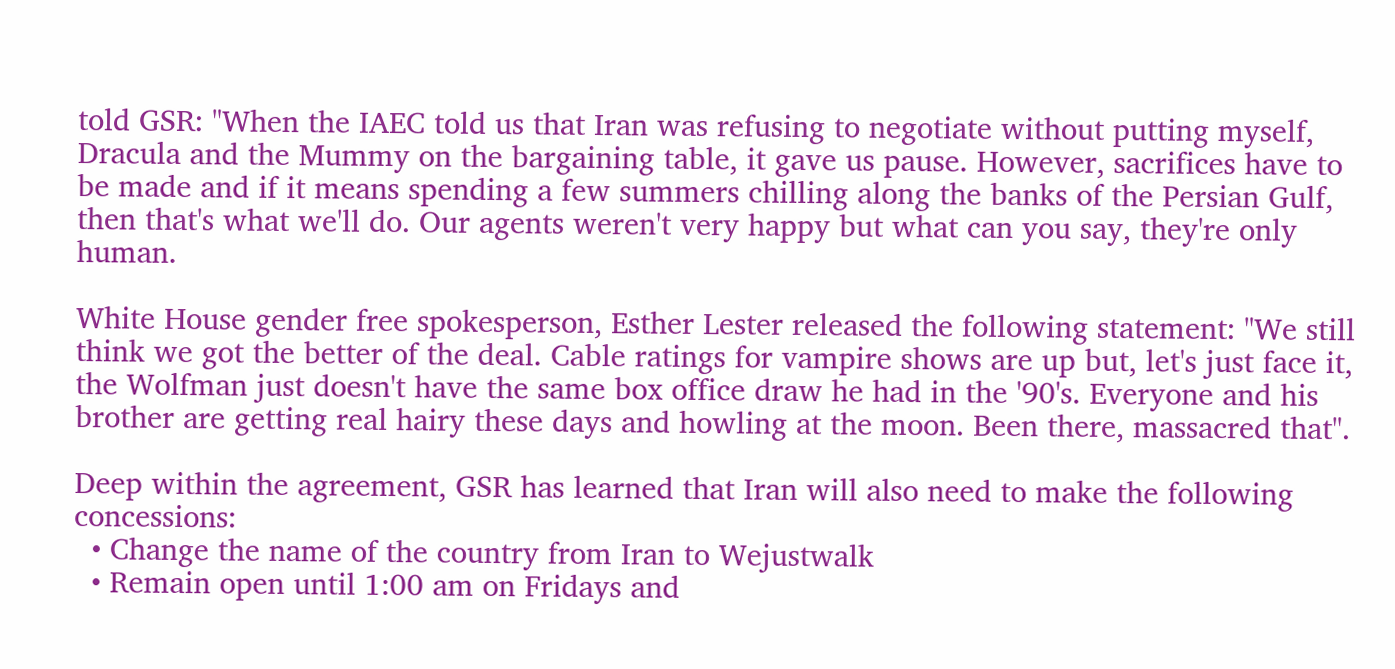told GSR: "When the IAEC told us that Iran was refusing to negotiate without putting myself, Dracula and the Mummy on the bargaining table, it gave us pause. However, sacrifices have to be made and if it means spending a few summers chilling along the banks of the Persian Gulf, then that's what we'll do. Our agents weren't very happy but what can you say, they're only human.

White House gender free spokesperson, Esther Lester released the following statement: "We still think we got the better of the deal. Cable ratings for vampire shows are up but, let's just face it, the Wolfman just doesn't have the same box office draw he had in the '90's. Everyone and his brother are getting real hairy these days and howling at the moon. Been there, massacred that".

Deep within the agreement, GSR has learned that Iran will also need to make the following concessions:
  • Change the name of the country from Iran to Wejustwalk
  • Remain open until 1:00 am on Fridays and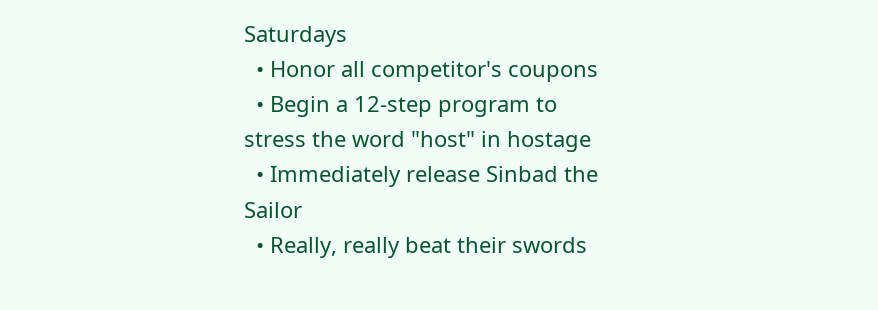Saturdays
  • Honor all competitor's coupons
  • Begin a 12-step program to stress the word "host" in hostage
  • Immediately release Sinbad the Sailor
  • Really, really beat their swords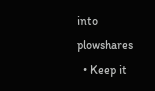into plowshares
  • Keep it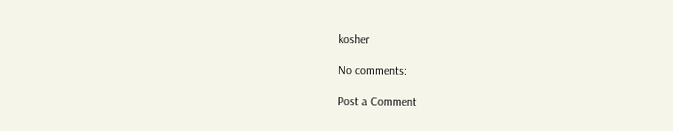kosher

No comments:

Post a Comment